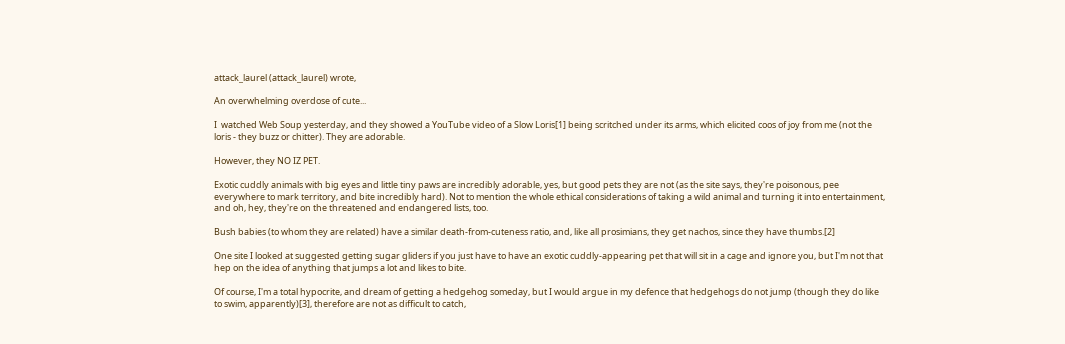attack_laurel (attack_laurel) wrote,

An overwhelming overdose of cute...

I  watched Web Soup yesterday, and they showed a YouTube video of a Slow Loris[1] being scritched under its arms, which elicited coos of joy from me (not the loris - they buzz or chitter). They are adorable.

However, they NO IZ PET.

Exotic cuddly animals with big eyes and little tiny paws are incredibly adorable, yes, but good pets they are not (as the site says, they're poisonous, pee everywhere to mark territory, and bite incredibly hard). Not to mention the whole ethical considerations of taking a wild animal and turning it into entertainment, and oh, hey, they're on the threatened and endangered lists, too.

Bush babies (to whom they are related) have a similar death-from-cuteness ratio, and, like all prosimians, they get nachos, since they have thumbs.[2]

One site I looked at suggested getting sugar gliders if you just have to have an exotic cuddly-appearing pet that will sit in a cage and ignore you, but I'm not that hep on the idea of anything that jumps a lot and likes to bite.

Of course, I'm a total hypocrite, and dream of getting a hedgehog someday, but I would argue in my defence that hedgehogs do not jump (though they do like to swim, apparently)[3], therefore are not as difficult to catch,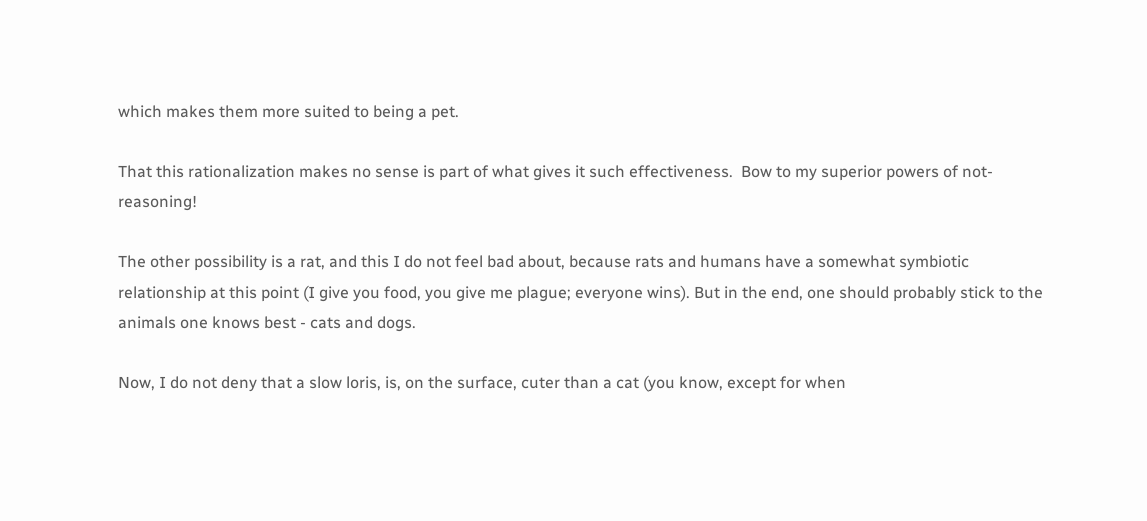which makes them more suited to being a pet.

That this rationalization makes no sense is part of what gives it such effectiveness.  Bow to my superior powers of not-reasoning!

The other possibility is a rat, and this I do not feel bad about, because rats and humans have a somewhat symbiotic relationship at this point (I give you food, you give me plague; everyone wins). But in the end, one should probably stick to the animals one knows best - cats and dogs.

Now, I do not deny that a slow loris, is, on the surface, cuter than a cat (you know, except for when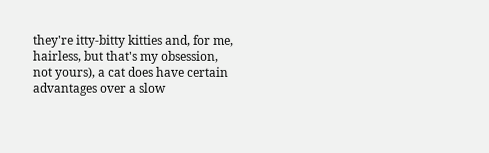they're itty-bitty kitties and, for me, hairless, but that's my obsession, not yours), a cat does have certain advantages over a slow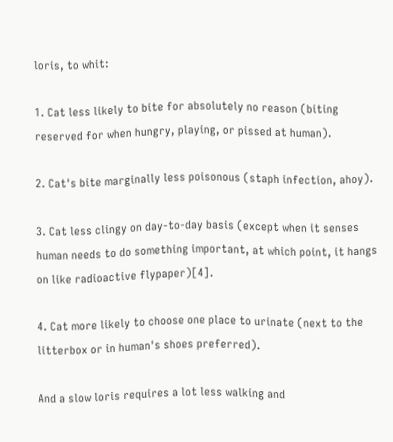loris, to whit:

1. Cat less likely to bite for absolutely no reason (biting reserved for when hungry, playing, or pissed at human).

2. Cat's bite marginally less poisonous (staph infection, ahoy).

3. Cat less clingy on day-to-day basis (except when it senses human needs to do something important, at which point, it hangs on like radioactive flypaper)[4].

4. Cat more likely to choose one place to urinate (next to the litterbox or in human's shoes preferred).

And a slow loris requires a lot less walking and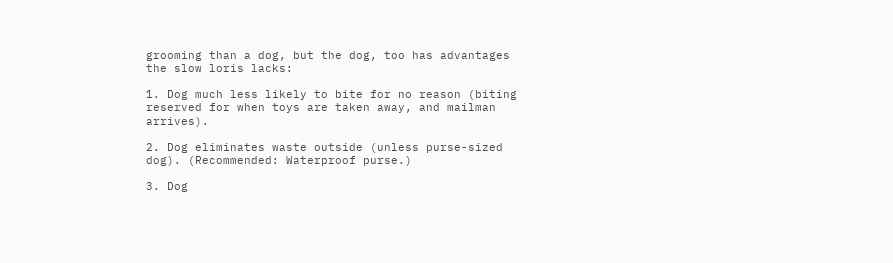grooming than a dog, but the dog, too has advantages the slow loris lacks:

1. Dog much less likely to bite for no reason (biting reserved for when toys are taken away, and mailman arrives).

2. Dog eliminates waste outside (unless purse-sized dog). (Recommended: Waterproof purse.)

3. Dog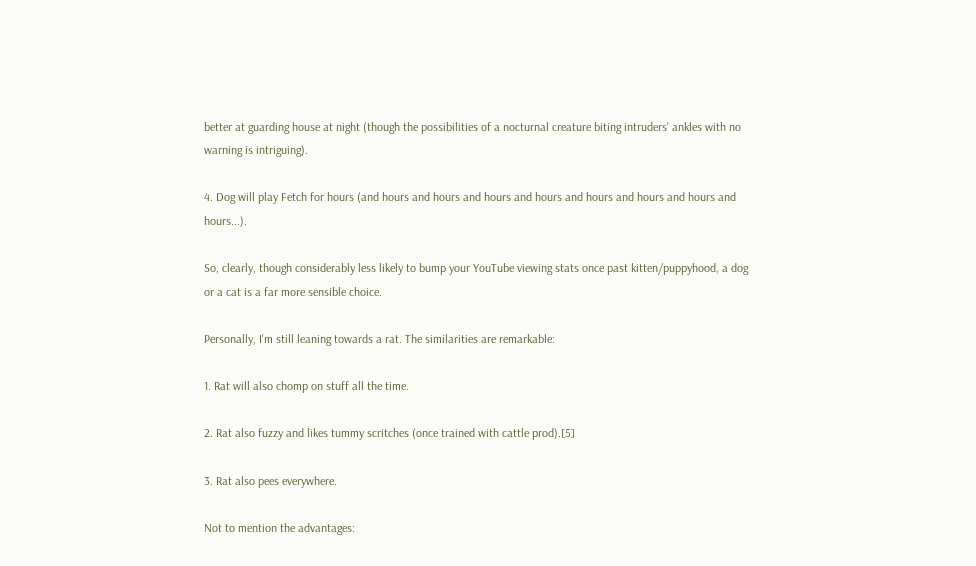better at guarding house at night (though the possibilities of a nocturnal creature biting intruders' ankles with no warning is intriguing).

4. Dog will play Fetch for hours (and hours and hours and hours and hours and hours and hours and hours and hours...).

So, clearly, though considerably less likely to bump your YouTube viewing stats once past kitten/puppyhood, a dog or a cat is a far more sensible choice.

Personally, I'm still leaning towards a rat. The similarities are remarkable:

1. Rat will also chomp on stuff all the time.

2. Rat also fuzzy and likes tummy scritches (once trained with cattle prod).[5]

3. Rat also pees everywhere.

Not to mention the advantages: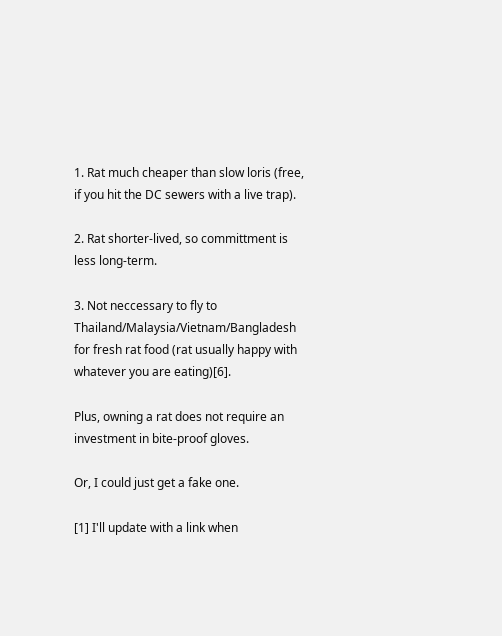1. Rat much cheaper than slow loris (free, if you hit the DC sewers with a live trap).

2. Rat shorter-lived, so committment is less long-term.

3. Not neccessary to fly to Thailand/Malaysia/Vietnam/Bangladesh for fresh rat food (rat usually happy with whatever you are eating)[6].

Plus, owning a rat does not require an investment in bite-proof gloves.

Or, I could just get a fake one.

[1] I'll update with a link when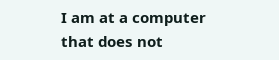I am at a computer that does not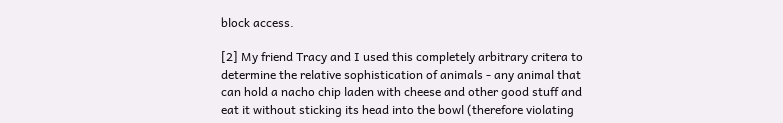block access.

[2] My friend Tracy and I used this completely arbitrary critera to determine the relative sophistication of animals - any animal that can hold a nacho chip laden with cheese and other good stuff and eat it without sticking its head into the bowl (therefore violating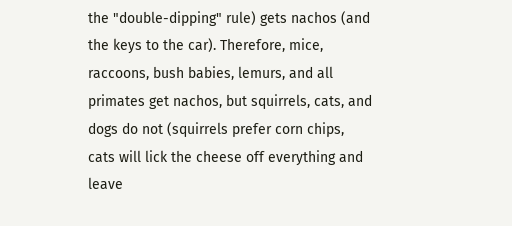the "double-dipping" rule) gets nachos (and the keys to the car). Therefore, mice, raccoons, bush babies, lemurs, and all primates get nachos, but squirrels, cats, and dogs do not (squirrels prefer corn chips, cats will lick the cheese off everything and leave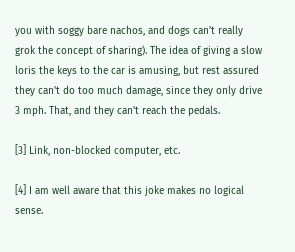you with soggy bare nachos, and dogs can't really grok the concept of sharing). The idea of giving a slow loris the keys to the car is amusing, but rest assured they can't do too much damage, since they only drive 3 mph. That, and they can't reach the pedals.

[3] Link, non-blocked computer, etc.

[4] I am well aware that this joke makes no logical sense.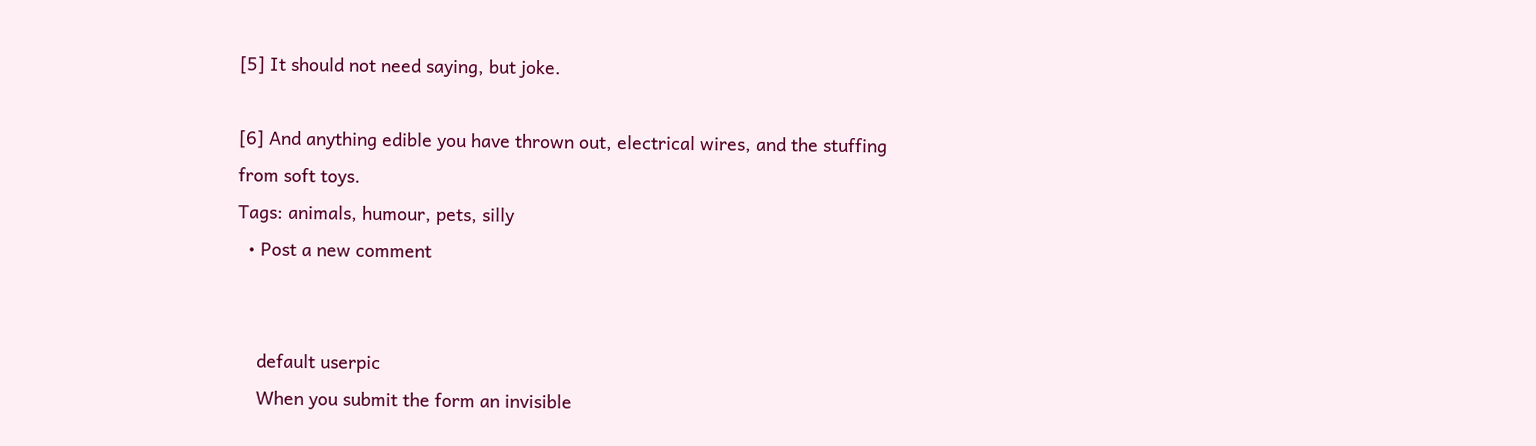[5] It should not need saying, but joke.

[6] And anything edible you have thrown out, electrical wires, and the stuffing from soft toys.
Tags: animals, humour, pets, silly
  • Post a new comment


    default userpic
    When you submit the form an invisible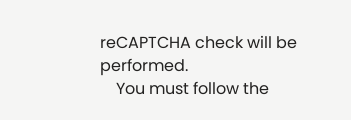reCAPTCHA check will be performed.
    You must follow the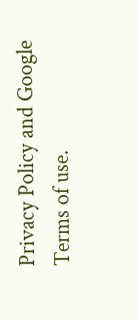Privacy Policy and Google Terms of use.